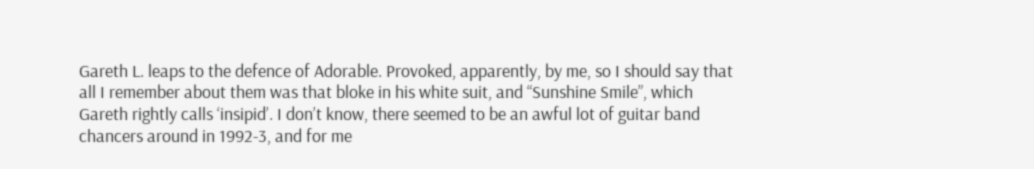Gareth L. leaps to the defence of Adorable. Provoked, apparently, by me, so I should say that all I remember about them was that bloke in his white suit, and “Sunshine Smile”, which Gareth rightly calls ‘insipid’. I don’t know, there seemed to be an awful lot of guitar band chancers around in 1992-3, and for me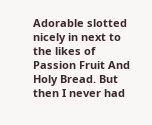Adorable slotted nicely in next to the likes of Passion Fruit And Holy Bread. But then I never had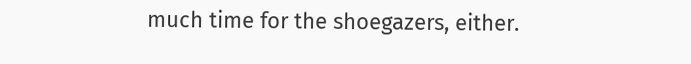much time for the shoegazers, either.